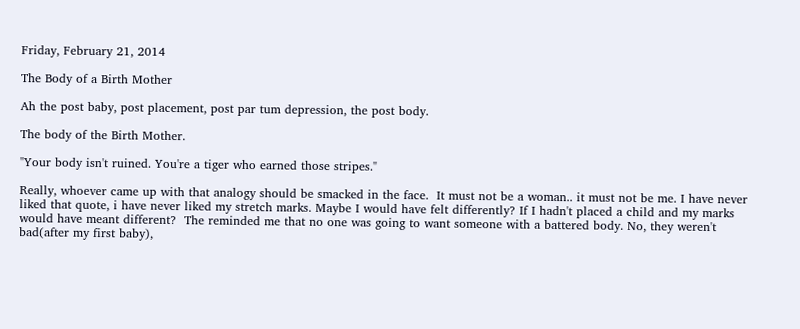Friday, February 21, 2014

The Body of a Birth Mother

Ah the post baby, post placement, post par tum depression, the post body.

The body of the Birth Mother.

"Your body isn't ruined. You're a tiger who earned those stripes."

Really, whoever came up with that analogy should be smacked in the face.  It must not be a woman.. it must not be me. I have never liked that quote, i have never liked my stretch marks. Maybe I would have felt differently? If I hadn't placed a child and my marks would have meant different?  The reminded me that no one was going to want someone with a battered body. No, they weren't bad(after my first baby),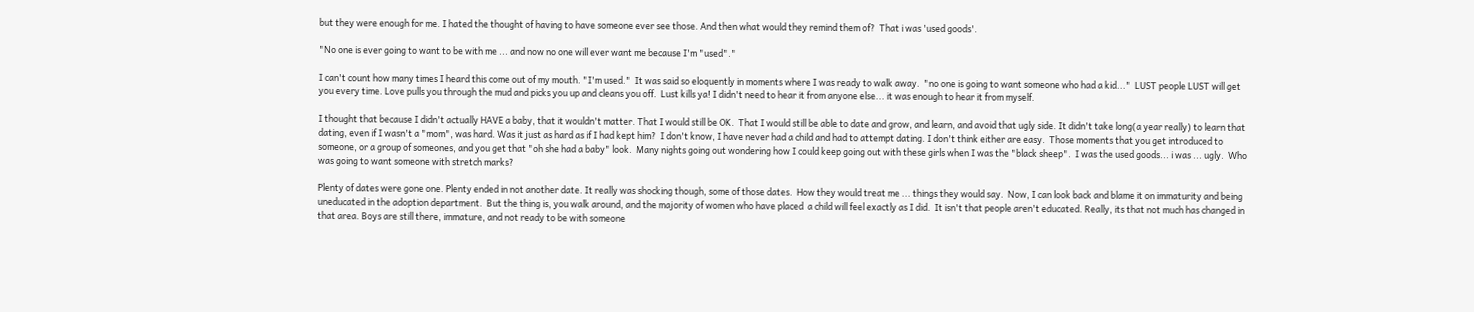but they were enough for me. I hated the thought of having to have someone ever see those. And then what would they remind them of?  That i was 'used goods'.

"No one is ever going to want to be with me ... and now no one will ever want me because I'm "used"."

I can't count how many times I heard this come out of my mouth. "I'm used."  It was said so eloquently in moments where I was ready to walk away.  "no one is going to want someone who had a kid..."  LUST people LUST will get you every time. Love pulls you through the mud and picks you up and cleans you off.  Lust kills ya! I didn't need to hear it from anyone else... it was enough to hear it from myself.

I thought that because I didn't actually HAVE a baby, that it wouldn't matter. That I would still be OK.  That I would still be able to date and grow, and learn, and avoid that ugly side. It didn't take long(a year really) to learn that dating, even if I wasn't a "mom", was hard. Was it just as hard as if I had kept him?  I don't know, I have never had a child and had to attempt dating. I don't think either are easy.  Those moments that you get introduced to someone, or a group of someones, and you get that "oh she had a baby" look.  Many nights going out wondering how I could keep going out with these girls when I was the "black sheep".  I was the used goods... i was ... ugly.  Who was going to want someone with stretch marks?

Plenty of dates were gone one. Plenty ended in not another date. It really was shocking though, some of those dates.  How they would treat me ... things they would say.  Now, I can look back and blame it on immaturity and being uneducated in the adoption department.  But the thing is, you walk around, and the majority of women who have placed  a child will feel exactly as I did.  It isn't that people aren't educated. Really, its that not much has changed in that area. Boys are still there, immature, and not ready to be with someone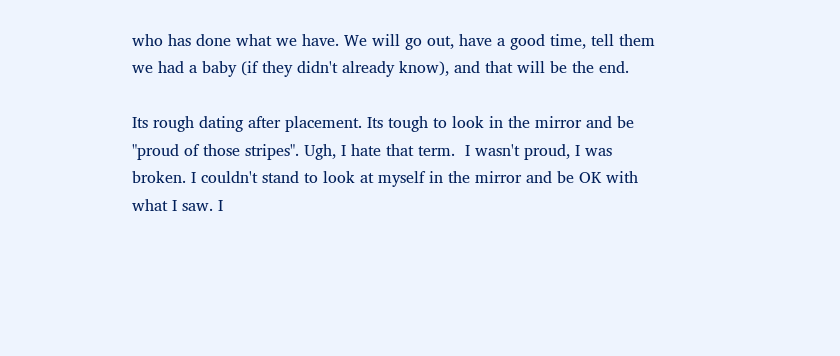who has done what we have. We will go out, have a good time, tell them we had a baby (if they didn't already know), and that will be the end.

Its rough dating after placement. Its tough to look in the mirror and be "proud of those stripes". Ugh, I hate that term.  I wasn't proud, I was broken. I couldn't stand to look at myself in the mirror and be OK with what I saw. I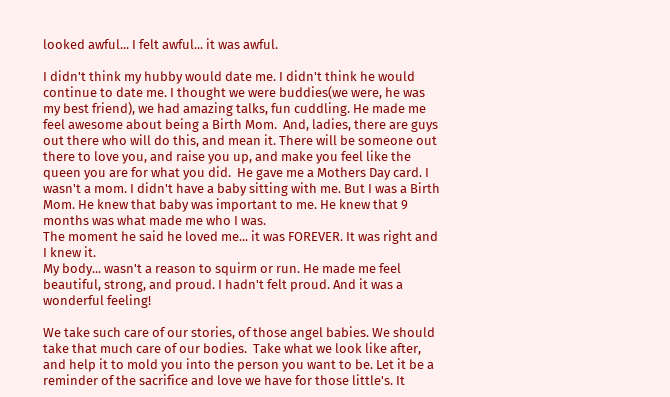looked awful... I felt awful... it was awful.

I didn't think my hubby would date me. I didn't think he would continue to date me. I thought we were buddies(we were, he was my best friend), we had amazing talks, fun cuddling. He made me feel awesome about being a Birth Mom.  And, ladies, there are guys out there who will do this, and mean it. There will be someone out there to love you, and raise you up, and make you feel like the queen you are for what you did.  He gave me a Mothers Day card. I wasn't a mom. I didn't have a baby sitting with me. But I was a Birth Mom. He knew that baby was important to me. He knew that 9 months was what made me who I was.
The moment he said he loved me... it was FOREVER. It was right and I knew it.
My body... wasn't a reason to squirm or run. He made me feel beautiful, strong, and proud. I hadn't felt proud. And it was a wonderful feeling!

We take such care of our stories, of those angel babies. We should take that much care of our bodies.  Take what we look like after, and help it to mold you into the person you want to be. Let it be a reminder of the sacrifice and love we have for those little's. It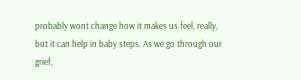probably wont change how it makes us feel, really, but it can help in baby steps. As we go through our grief,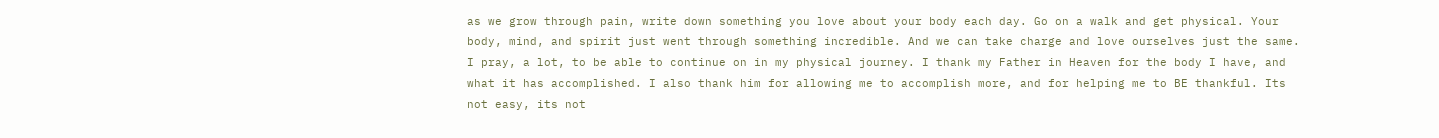as we grow through pain, write down something you love about your body each day. Go on a walk and get physical. Your body, mind, and spirit just went through something incredible. And we can take charge and love ourselves just the same.
I pray, a lot, to be able to continue on in my physical journey. I thank my Father in Heaven for the body I have, and what it has accomplished. I also thank him for allowing me to accomplish more, and for helping me to BE thankful. Its not easy, its not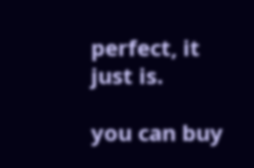perfect, it just is.

you can buy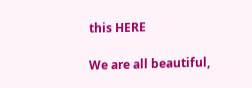this HERE

We are all beautiful,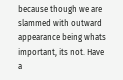because though we are slammed with outward appearance being whats important, its not. Have a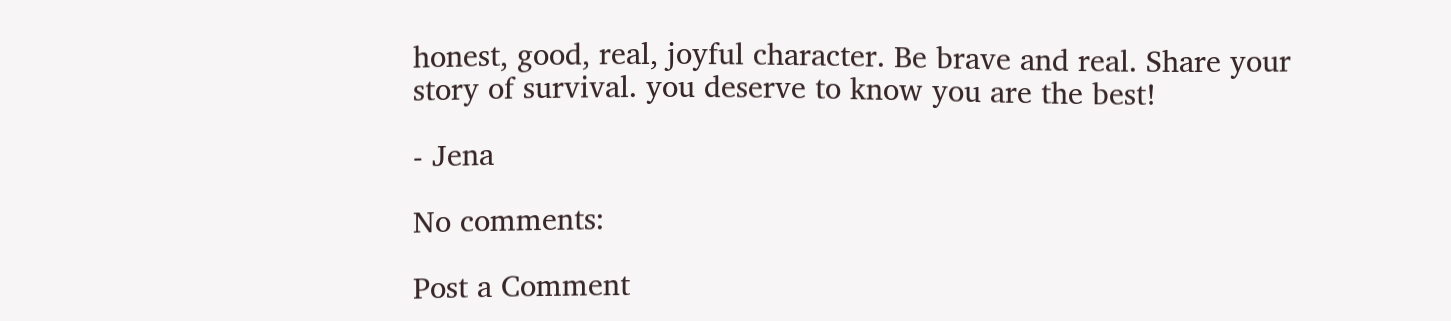honest, good, real, joyful character. Be brave and real. Share your story of survival. you deserve to know you are the best!

- Jena

No comments:

Post a Comment